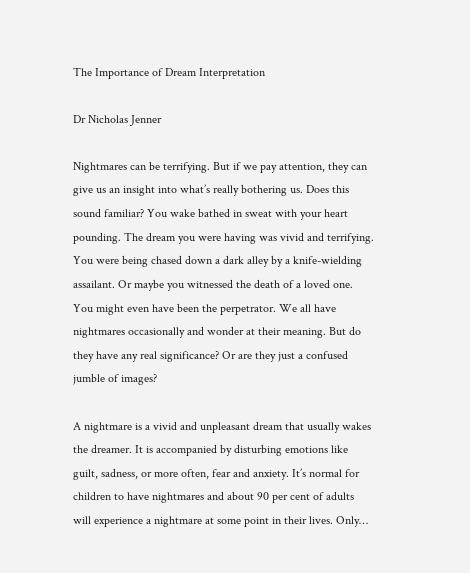The Importance of Dream Interpretation

Dr Nicholas Jenner

Nightmares can be terrifying. But if we pay attention, they can give us an insight into what’s really bothering us. Does this sound familiar? You wake bathed in sweat with your heart pounding. The dream you were having was vivid and terrifying. You were being chased down a dark alley by a knife-wielding assailant. Or maybe you witnessed the death of a loved one. You might even have been the perpetrator. We all have nightmares occasionally and wonder at their meaning. But do they have any real significance? Or are they just a confused jumble of images?

A nightmare is a vivid and unpleasant dream that usually wakes the dreamer. It is accompanied by disturbing emotions like guilt, sadness, or more often, fear and anxiety. It’s normal for children to have nightmares and about 90 per cent of adults will experience a nightmare at some point in their lives. Only…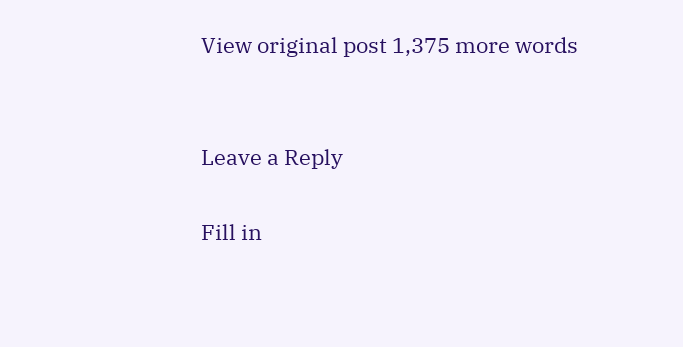View original post 1,375 more words


Leave a Reply

Fill in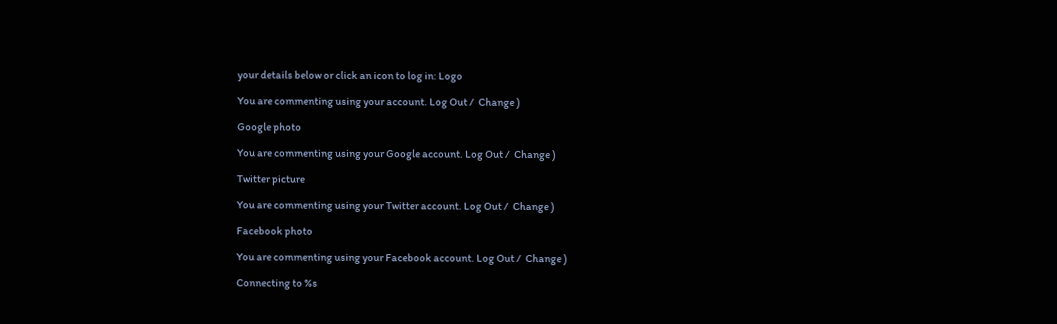your details below or click an icon to log in: Logo

You are commenting using your account. Log Out /  Change )

Google photo

You are commenting using your Google account. Log Out /  Change )

Twitter picture

You are commenting using your Twitter account. Log Out /  Change )

Facebook photo

You are commenting using your Facebook account. Log Out /  Change )

Connecting to %s